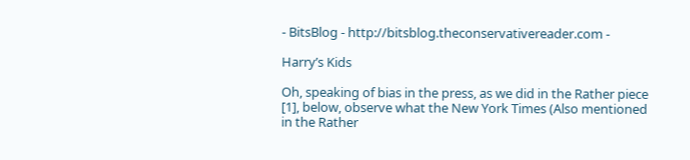- BitsBlog - http://bitsblog.theconservativereader.com -

Harry’s Kids

Oh, speaking of bias in the press, as we did in the Rather piece [1], below, observe what the New York Times (Also mentioned in the Rather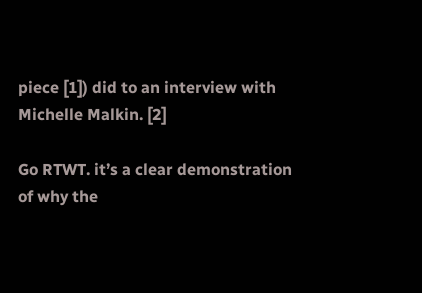piece [1]) did to an interview with Michelle Malkin. [2]

Go RTWT. it’s a clear demonstration of why the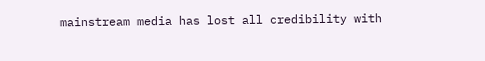mainstream media has lost all credibility with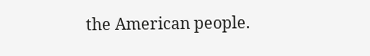the American people.